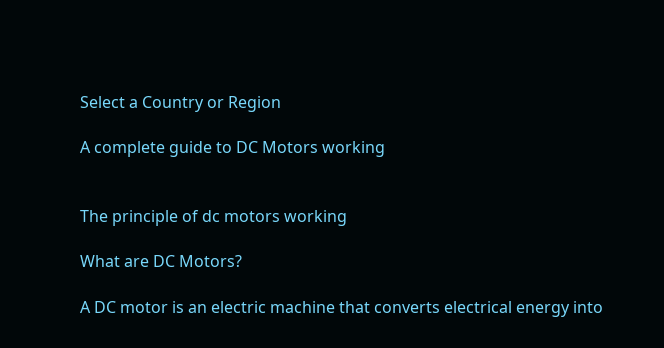Select a Country or Region

A complete guide to DC Motors working


The principle of dc motors working

What are DC Motors?

A DC motor is an electric machine that converts electrical energy into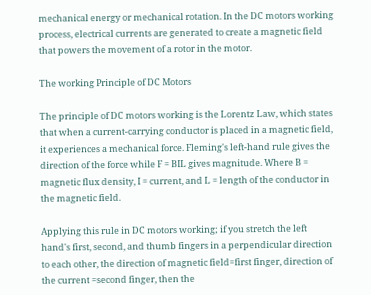mechanical energy or mechanical rotation. In the DC motors working process, electrical currents are generated to create a magnetic field that powers the movement of a rotor in the motor.

The working Principle of DC Motors

The principle of DC motors working is the Lorentz Law, which states that when a current-carrying conductor is placed in a magnetic field, it experiences a mechanical force. Fleming's left-hand rule gives the direction of the force while F = BIL gives magnitude. Where B = magnetic flux density, I = current, and L = length of the conductor in the magnetic field.

Applying this rule in DC motors working; if you stretch the left hand's first, second, and thumb fingers in a perpendicular direction to each other, the direction of magnetic field=first finger, direction of the current =second finger, then the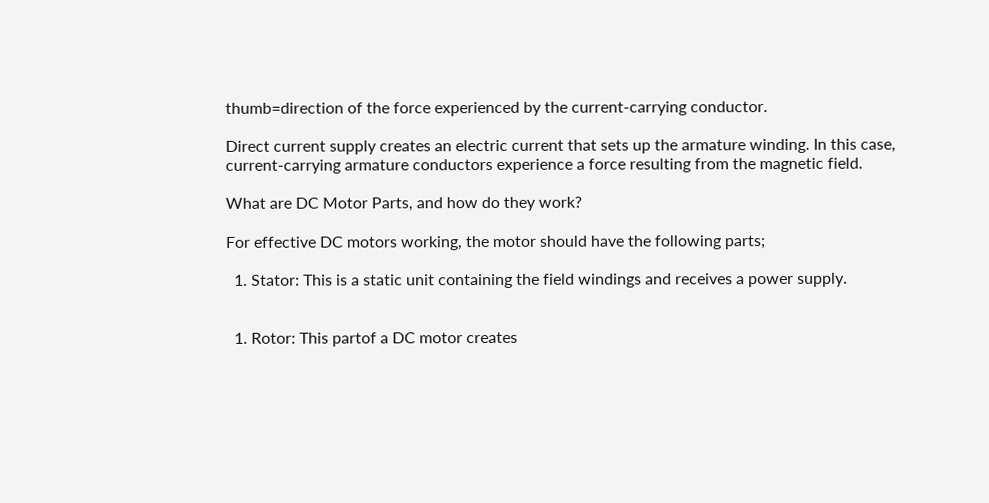thumb=direction of the force experienced by the current-carrying conductor.

Direct current supply creates an electric current that sets up the armature winding. In this case, current-carrying armature conductors experience a force resulting from the magnetic field.

What are DC Motor Parts, and how do they work?

For effective DC motors working, the motor should have the following parts;

  1. Stator: This is a static unit containing the field windings and receives a power supply.


  1. Rotor: This partof a DC motor creates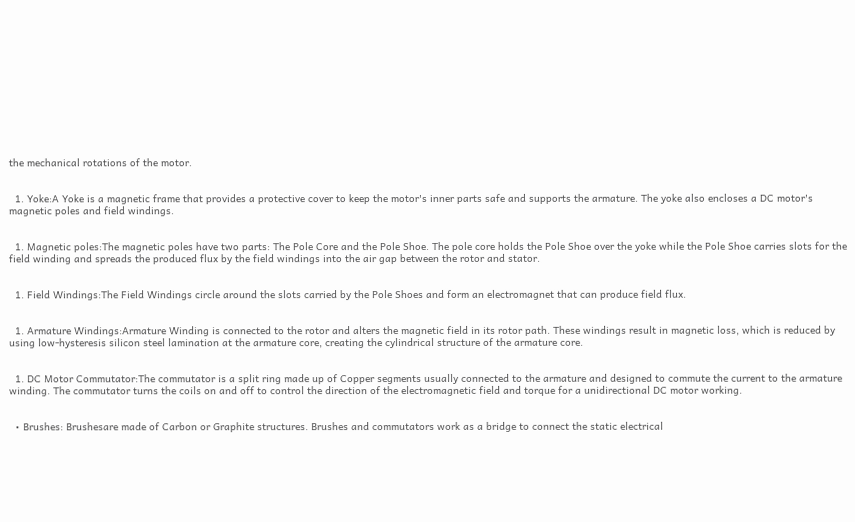the mechanical rotations of the motor.


  1. Yoke:A Yoke is a magnetic frame that provides a protective cover to keep the motor's inner parts safe and supports the armature. The yoke also encloses a DC motor's magnetic poles and field windings.


  1. Magnetic poles:The magnetic poles have two parts: The Pole Core and the Pole Shoe. The pole core holds the Pole Shoe over the yoke while the Pole Shoe carries slots for the field winding and spreads the produced flux by the field windings into the air gap between the rotor and stator.


  1. Field Windings:The Field Windings circle around the slots carried by the Pole Shoes and form an electromagnet that can produce field flux.


  1. Armature Windings:Armature Winding is connected to the rotor and alters the magnetic field in its rotor path. These windings result in magnetic loss, which is reduced by using low-hysteresis silicon steel lamination at the armature core, creating the cylindrical structure of the armature core.


  1. DC Motor Commutator:The commutator is a split ring made up of Copper segments usually connected to the armature and designed to commute the current to the armature winding. The commutator turns the coils on and off to control the direction of the electromagnetic field and torque for a unidirectional DC motor working.


  • Brushes: Brushesare made of Carbon or Graphite structures. Brushes and commutators work as a bridge to connect the static electrical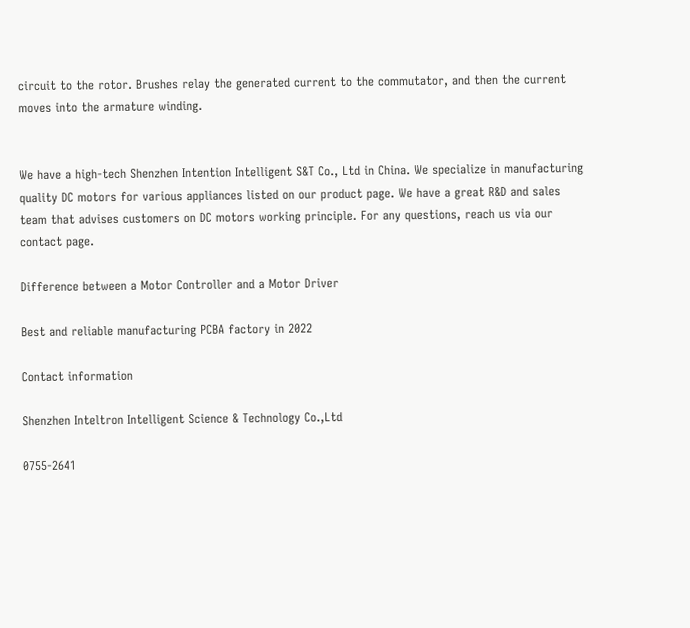circuit to the rotor. Brushes relay the generated current to the commutator, and then the current moves into the armature winding.


We have a high-tech Shenzhen Intention Intelligent S&T Co., Ltd in China. We specialize in manufacturing quality DC motors for various appliances listed on our product page. We have a great R&D and sales team that advises customers on DC motors working principle. For any questions, reach us via our contact page.

Difference between a Motor Controller and a Motor Driver

Best and reliable manufacturing PCBA factory in 2022

Contact information

Shenzhen Inteltron Intelligent Science & Technology Co.,Ltd

0755-2641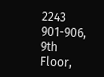2243
901-906, 9th Floor,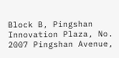Block B, Pingshan Innovation Plaza, No. 2007 Pingshan Avenue,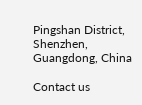Pingshan District, Shenzhen, Guangdong, China

Contact us